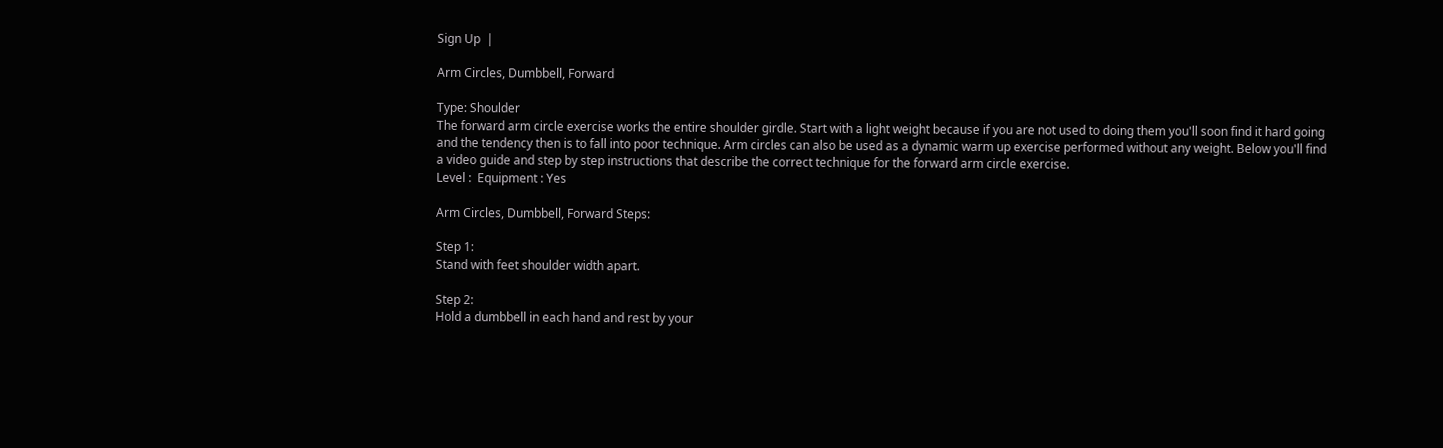Sign Up  |

Arm Circles, Dumbbell, Forward

Type: Shoulder
The forward arm circle exercise works the entire shoulder girdle. Start with a light weight because if you are not used to doing them you'll soon find it hard going and the tendency then is to fall into poor technique. Arm circles can also be used as a dynamic warm up exercise performed without any weight. Below you'll find a video guide and step by step instructions that describe the correct technique for the forward arm circle exercise.
Level :  Equipment : Yes

Arm Circles, Dumbbell, Forward Steps:

Step 1:
Stand with feet shoulder width apart.

Step 2:
Hold a dumbbell in each hand and rest by your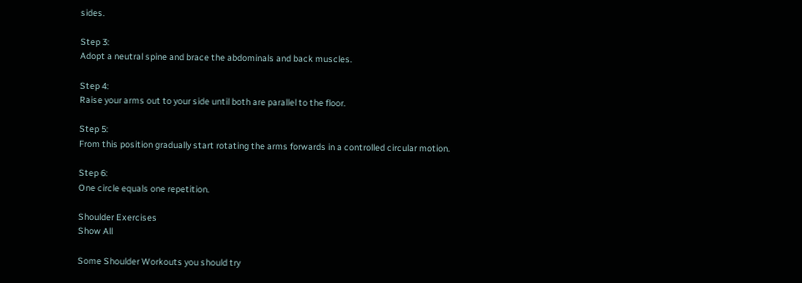sides.

Step 3:
Adopt a neutral spine and brace the abdominals and back muscles.

Step 4:
Raise your arms out to your side until both are parallel to the floor.

Step 5:
From this position gradually start rotating the arms forwards in a controlled circular motion.

Step 6:
One circle equals one repetition.

Shoulder Exercises
Show All

Some Shoulder Workouts you should try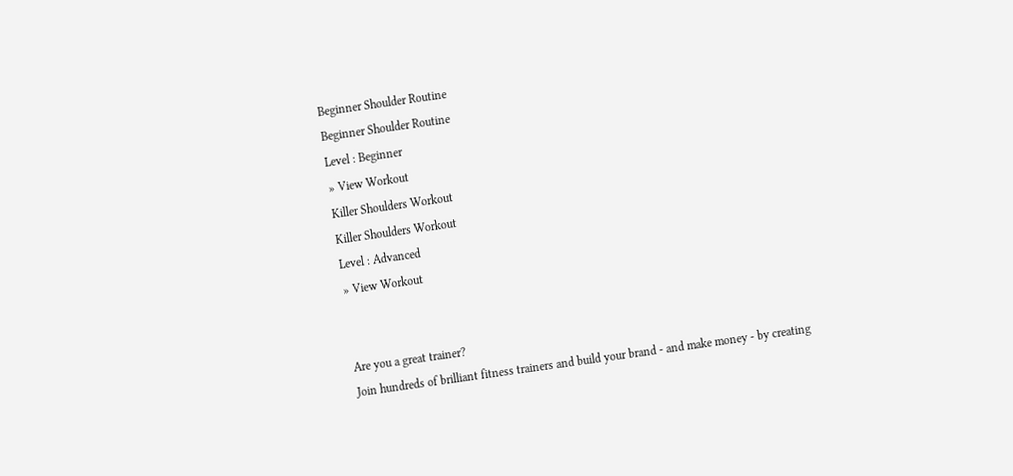Beginner Shoulder Routine
Beginner Shoulder Routine
Level : Beginner
» View Workout
Killer Shoulders Workout
Killer Shoulders Workout
Level : Advanced
» View Workout


Are you a great trainer?
Join hundreds of brilliant fitness trainers and build your brand - and make money - by creating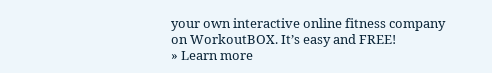your own interactive online fitness company on WorkoutBOX. It’s easy and FREE!
» Learn more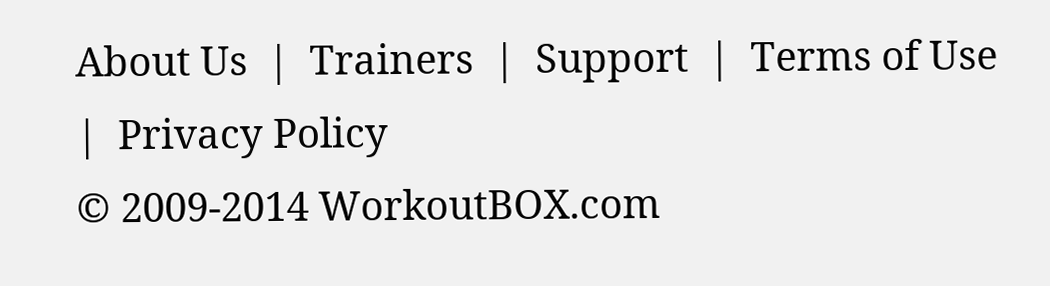About Us  |  Trainers  |  Support  |  Terms of Use  |  Privacy Policy
© 2009-2014 WorkoutBOX.com